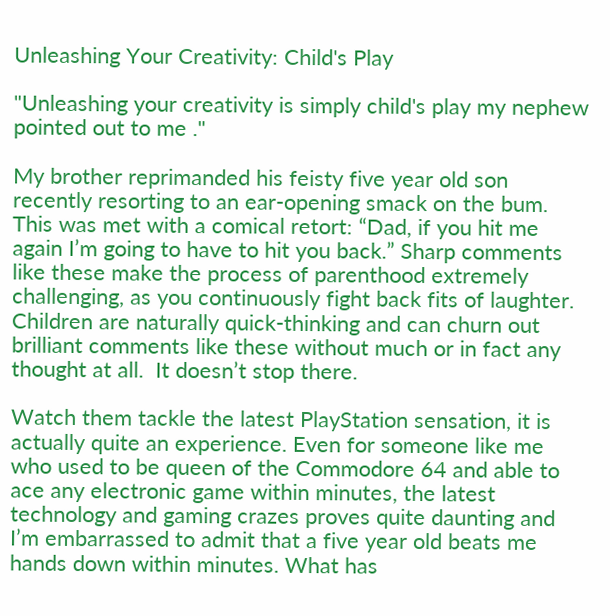Unleashing Your Creativity: Child's Play

"Unleashing your creativity is simply child's play my nephew pointed out to me ."

My brother reprimanded his feisty five year old son recently resorting to an ear-opening smack on the bum. This was met with a comical retort: “Dad, if you hit me again I’m going to have to hit you back.” Sharp comments like these make the process of parenthood extremely challenging, as you continuously fight back fits of laughter. Children are naturally quick-thinking and can churn out brilliant comments like these without much or in fact any thought at all.  It doesn’t stop there.

Watch them tackle the latest PlayStation sensation, it is actually quite an experience. Even for someone like me who used to be queen of the Commodore 64 and able to ace any electronic game within minutes, the latest technology and gaming crazes proves quite daunting and I’m embarrassed to admit that a five year old beats me hands down within minutes. What has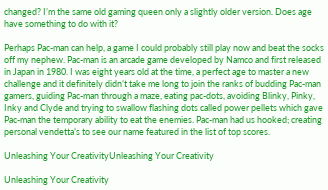changed? I’m the same old gaming queen only a slightly older version. Does age have something to do with it?

Perhaps Pac-man can help, a game I could probably still play now and beat the socks off my nephew. Pac-man is an arcade game developed by Namco and first released in Japan in 1980. I was eight years old at the time, a perfect age to master a new challenge and it definitely didn’t take me long to join the ranks of budding Pac-man gamers, guiding Pac-man through a maze, eating pac-dots, avoiding Blinky, Pinky, Inky and Clyde and trying to swallow flashing dots called power pellets which gave Pac-man the temporary ability to eat the enemies. Pac-man had us hooked; creating personal vendetta’s to see our name featured in the list of top scores.

Unleashing Your CreativityUnleashing Your Creativity

Unleashing Your Creativity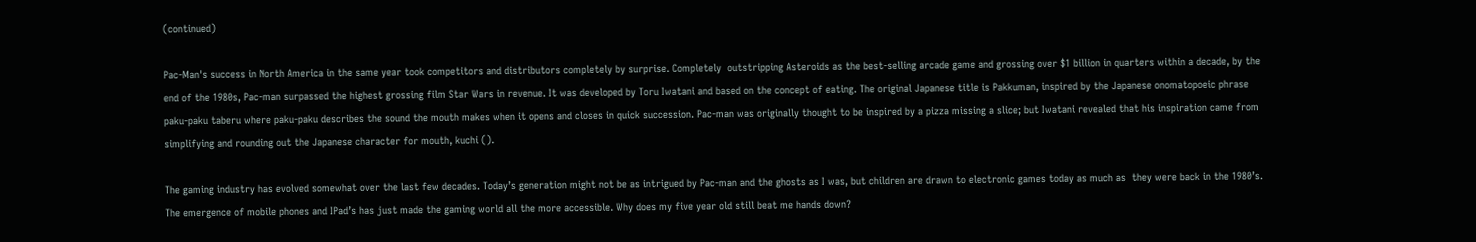(continued)

Pac-Man's success in North America in the same year took competitors and distributors completely by surprise. Completely  outstripping Asteroids as the best-selling arcade game and grossing over $1 billion in quarters within a decade, by the end of the 1980s, Pac-man surpassed the highest grossing film Star Wars in revenue. It was developed by Toru Iwatani and based on the concept of eating. The original Japanese title is Pakkuman, inspired by the Japanese onomatopoeic phrase paku-paku taberu where paku-paku describes the sound the mouth makes when it opens and closes in quick succession. Pac-man was originally thought to be inspired by a pizza missing a slice; but Iwatani revealed that his inspiration came from simplifying and rounding out the Japanese character for mouth, kuchi ().

The gaming industry has evolved somewhat over the last few decades. Today’s generation might not be as intrigued by Pac-man and the ghosts as I was, but children are drawn to electronic games today as much as  they were back in the 1980’s. The emergence of mobile phones and IPad’s has just made the gaming world all the more accessible. Why does my five year old still beat me hands down?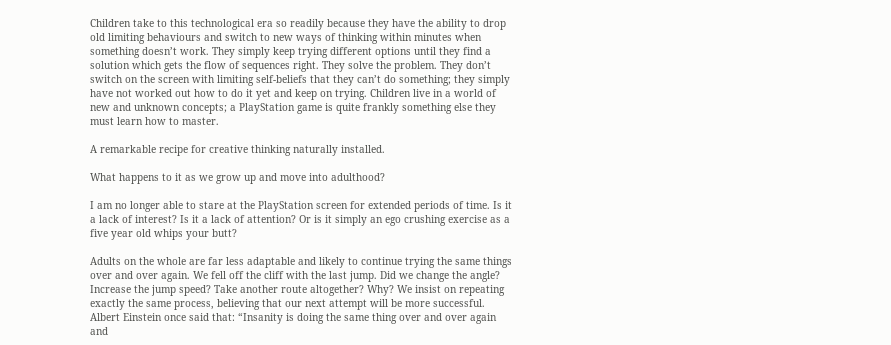Children take to this technological era so readily because they have the ability to drop old limiting behaviours and switch to new ways of thinking within minutes when something doesn’t work. They simply keep trying different options until they find a solution which gets the flow of sequences right. They solve the problem. They don’t switch on the screen with limiting self-beliefs that they can’t do something; they simply have not worked out how to do it yet and keep on trying. Children live in a world of new and unknown concepts; a PlayStation game is quite frankly something else they must learn how to master.

A remarkable recipe for creative thinking naturally installed.

What happens to it as we grow up and move into adulthood?

I am no longer able to stare at the PlayStation screen for extended periods of time. Is it a lack of interest? Is it a lack of attention? Or is it simply an ego crushing exercise as a five year old whips your butt?

Adults on the whole are far less adaptable and likely to continue trying the same things over and over again. We fell off the cliff with the last jump. Did we change the angle? Increase the jump speed? Take another route altogether? Why? We insist on repeating exactly the same process, believing that our next attempt will be more successful. Albert Einstein once said that: “Insanity is doing the same thing over and over again and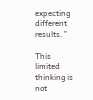expecting different results.”

This limited thinking is not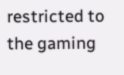restricted to the gaming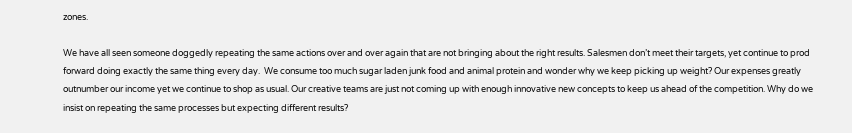zones.

We have all seen someone doggedly repeating the same actions over and over again that are not bringing about the right results. Salesmen don’t meet their targets, yet continue to prod forward doing exactly the same thing every day.  We consume too much sugar laden junk food and animal protein and wonder why we keep picking up weight? Our expenses greatly outnumber our income yet we continue to shop as usual. Our creative teams are just not coming up with enough innovative new concepts to keep us ahead of the competition. Why do we insist on repeating the same processes but expecting different results?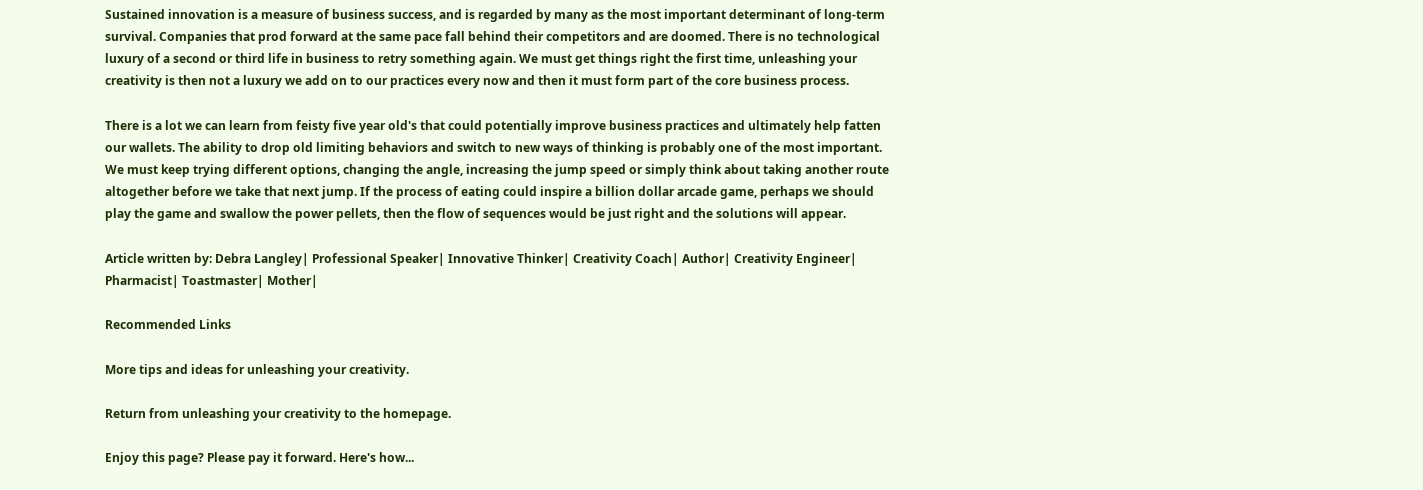Sustained innovation is a measure of business success, and is regarded by many as the most important determinant of long-term survival. Companies that prod forward at the same pace fall behind their competitors and are doomed. There is no technological luxury of a second or third life in business to retry something again. We must get things right the first time, unleashing your creativity is then not a luxury we add on to our practices every now and then it must form part of the core business process.

There is a lot we can learn from feisty five year old's that could potentially improve business practices and ultimately help fatten our wallets. The ability to drop old limiting behaviors and switch to new ways of thinking is probably one of the most important. We must keep trying different options, changing the angle, increasing the jump speed or simply think about taking another route altogether before we take that next jump. If the process of eating could inspire a billion dollar arcade game, perhaps we should play the game and swallow the power pellets, then the flow of sequences would be just right and the solutions will appear.

Article written by: Debra Langley| Professional Speaker| Innovative Thinker| Creativity Coach| Author| Creativity Engineer| Pharmacist| Toastmaster| Mother|

Recommended Links

More tips and ideas for unleashing your creativity.

Return from unleashing your creativity to the homepage.

Enjoy this page? Please pay it forward. Here's how...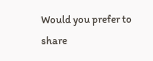Would you prefer to share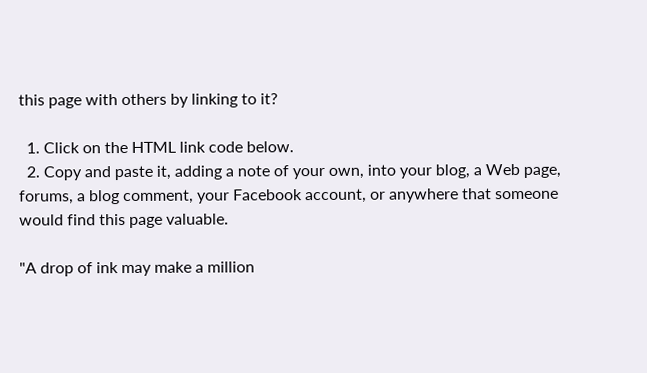this page with others by linking to it?

  1. Click on the HTML link code below.
  2. Copy and paste it, adding a note of your own, into your blog, a Web page, forums, a blog comment, your Facebook account, or anywhere that someone would find this page valuable.

"A drop of ink may make a million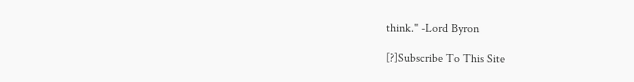think." -Lord Byron

[?]Subscribe To This Site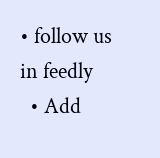• follow us in feedly
  • Add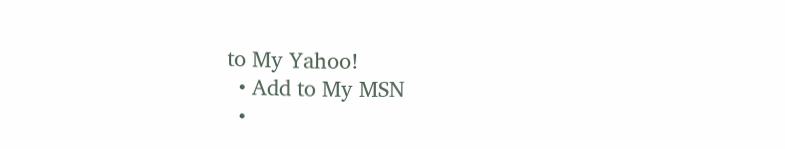to My Yahoo!
  • Add to My MSN
  •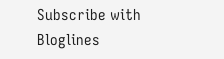Subscribe with Bloglines